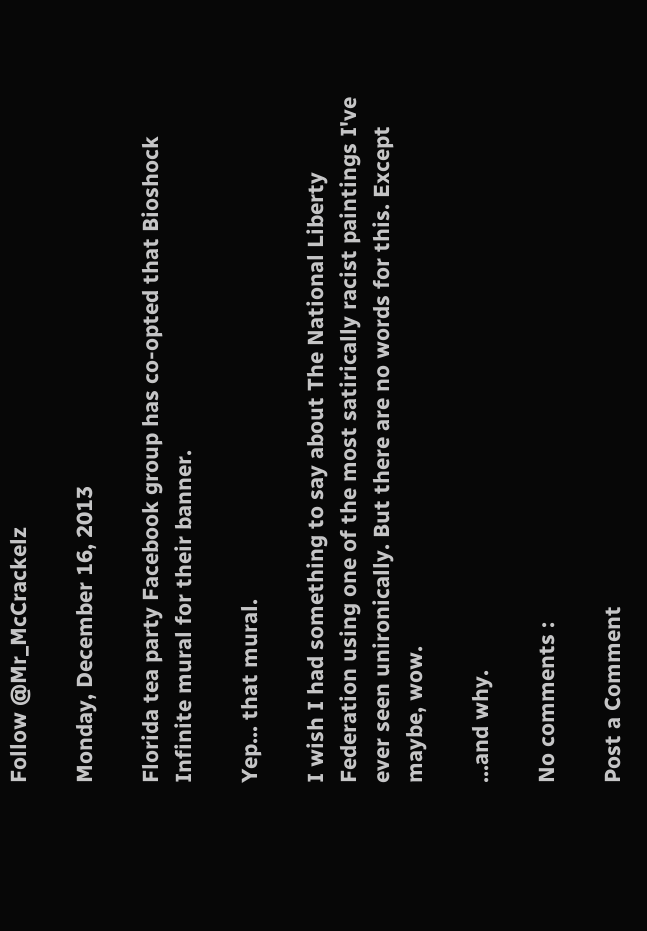Follow @Mr_McCrackelz

Monday, December 16, 2013

Florida tea party Facebook group has co-opted that Bioshock Infinite mural for their banner.

Yep... that mural.

I wish I had something to say about The National Liberty Federation using one of the most satirically racist paintings I've ever seen unironically. But there are no words for this. Except maybe, wow.

...and why.

No comments :

Post a Comment